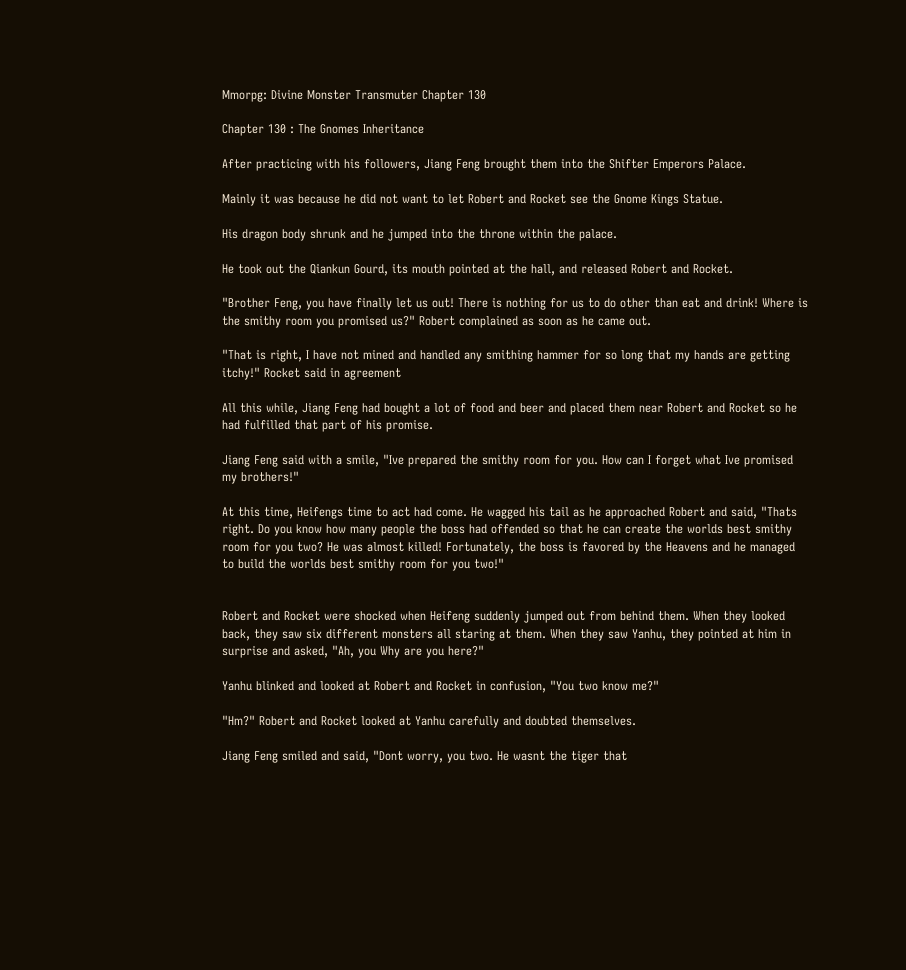Mmorpg: Divine Monster Transmuter Chapter 130

Chapter 130 : The Gnomes Inheritance

After practicing with his followers, Jiang Feng brought them into the Shifter Emperors Palace.

Mainly it was because he did not want to let Robert and Rocket see the Gnome Kings Statue.

His dragon body shrunk and he jumped into the throne within the palace.

He took out the Qiankun Gourd, its mouth pointed at the hall, and released Robert and Rocket.

"Brother Feng, you have finally let us out! There is nothing for us to do other than eat and drink! Where is the smithy room you promised us?" Robert complained as soon as he came out.

"That is right, I have not mined and handled any smithing hammer for so long that my hands are getting itchy!" Rocket said in agreement

All this while, Jiang Feng had bought a lot of food and beer and placed them near Robert and Rocket so he had fulfilled that part of his promise.

Jiang Feng said with a smile, "Ive prepared the smithy room for you. How can I forget what Ive promised my brothers!"

At this time, Heifengs time to act had come. He wagged his tail as he approached Robert and said, "Thats right. Do you know how many people the boss had offended so that he can create the worlds best smithy room for you two? He was almost killed! Fortunately, the boss is favored by the Heavens and he managed to build the worlds best smithy room for you two!"


Robert and Rocket were shocked when Heifeng suddenly jumped out from behind them. When they looked back, they saw six different monsters all staring at them. When they saw Yanhu, they pointed at him in surprise and asked, "Ah, you Why are you here?"

Yanhu blinked and looked at Robert and Rocket in confusion, "You two know me?"

"Hm?" Robert and Rocket looked at Yanhu carefully and doubted themselves.

Jiang Feng smiled and said, "Dont worry, you two. He wasnt the tiger that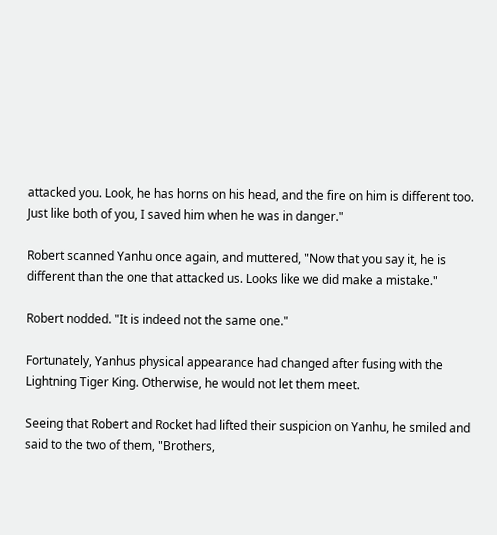attacked you. Look, he has horns on his head, and the fire on him is different too. Just like both of you, I saved him when he was in danger."

Robert scanned Yanhu once again, and muttered, "Now that you say it, he is different than the one that attacked us. Looks like we did make a mistake."

Robert nodded. "It is indeed not the same one."

Fortunately, Yanhus physical appearance had changed after fusing with the Lightning Tiger King. Otherwise, he would not let them meet.

Seeing that Robert and Rocket had lifted their suspicion on Yanhu, he smiled and said to the two of them, "Brothers,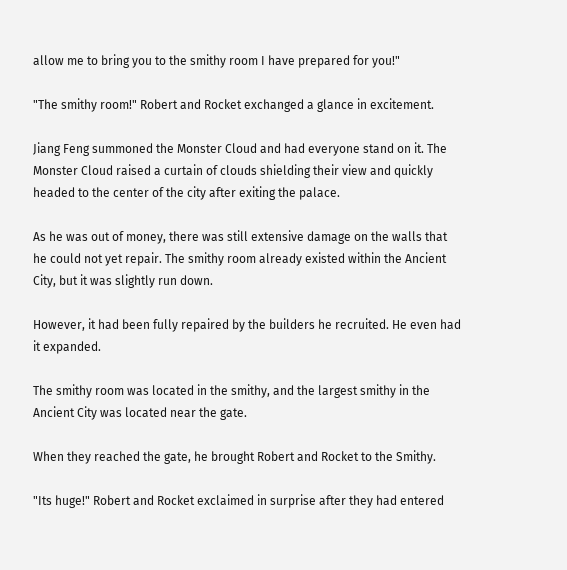allow me to bring you to the smithy room I have prepared for you!"

"The smithy room!" Robert and Rocket exchanged a glance in excitement.

Jiang Feng summoned the Monster Cloud and had everyone stand on it. The Monster Cloud raised a curtain of clouds shielding their view and quickly headed to the center of the city after exiting the palace.

As he was out of money, there was still extensive damage on the walls that he could not yet repair. The smithy room already existed within the Ancient City, but it was slightly run down.

However, it had been fully repaired by the builders he recruited. He even had it expanded.

The smithy room was located in the smithy, and the largest smithy in the Ancient City was located near the gate.

When they reached the gate, he brought Robert and Rocket to the Smithy.

"Its huge!" Robert and Rocket exclaimed in surprise after they had entered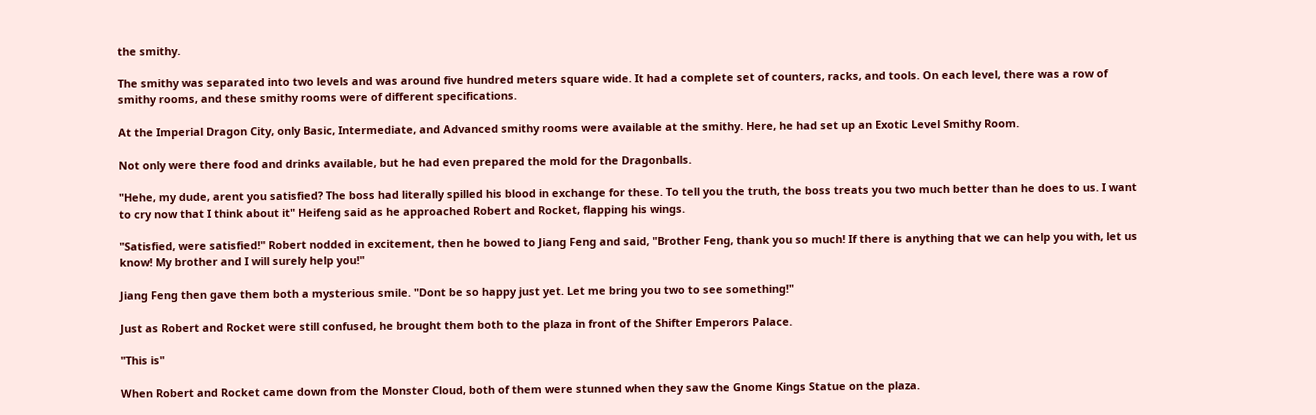the smithy.

The smithy was separated into two levels and was around five hundred meters square wide. It had a complete set of counters, racks, and tools. On each level, there was a row of smithy rooms, and these smithy rooms were of different specifications.

At the Imperial Dragon City, only Basic, Intermediate, and Advanced smithy rooms were available at the smithy. Here, he had set up an Exotic Level Smithy Room.

Not only were there food and drinks available, but he had even prepared the mold for the Dragonballs.

"Hehe, my dude, arent you satisfied? The boss had literally spilled his blood in exchange for these. To tell you the truth, the boss treats you two much better than he does to us. I want to cry now that I think about it" Heifeng said as he approached Robert and Rocket, flapping his wings.

"Satisfied, were satisfied!" Robert nodded in excitement, then he bowed to Jiang Feng and said, "Brother Feng, thank you so much! If there is anything that we can help you with, let us know! My brother and I will surely help you!"

Jiang Feng then gave them both a mysterious smile. "Dont be so happy just yet. Let me bring you two to see something!"

Just as Robert and Rocket were still confused, he brought them both to the plaza in front of the Shifter Emperors Palace.

"This is"

When Robert and Rocket came down from the Monster Cloud, both of them were stunned when they saw the Gnome Kings Statue on the plaza.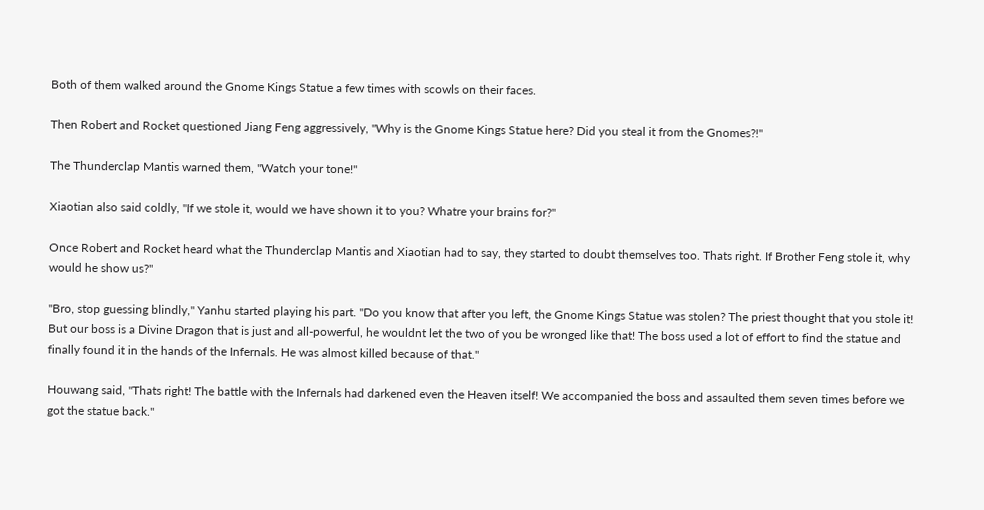Both of them walked around the Gnome Kings Statue a few times with scowls on their faces.

Then Robert and Rocket questioned Jiang Feng aggressively, "Why is the Gnome Kings Statue here? Did you steal it from the Gnomes?!"

The Thunderclap Mantis warned them, "Watch your tone!"

Xiaotian also said coldly, "If we stole it, would we have shown it to you? Whatre your brains for?"

Once Robert and Rocket heard what the Thunderclap Mantis and Xiaotian had to say, they started to doubt themselves too. Thats right. If Brother Feng stole it, why would he show us?"

"Bro, stop guessing blindly," Yanhu started playing his part. "Do you know that after you left, the Gnome Kings Statue was stolen? The priest thought that you stole it! But our boss is a Divine Dragon that is just and all-powerful, he wouldnt let the two of you be wronged like that! The boss used a lot of effort to find the statue and finally found it in the hands of the Infernals. He was almost killed because of that."

Houwang said, "Thats right! The battle with the Infernals had darkened even the Heaven itself! We accompanied the boss and assaulted them seven times before we got the statue back."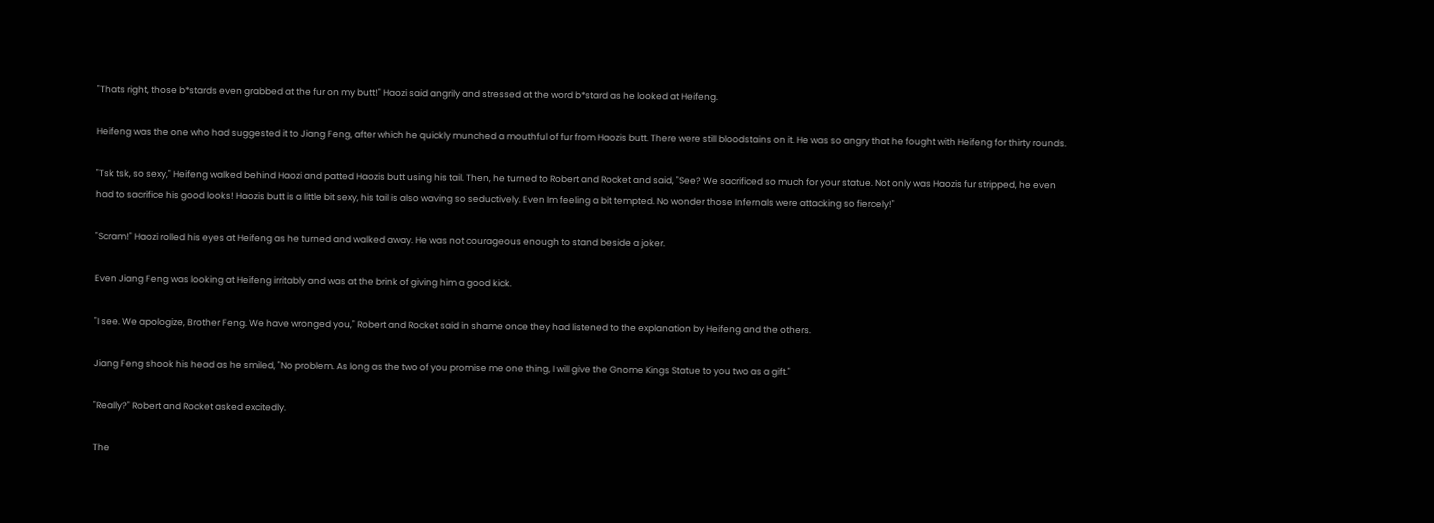"Thats right, those b*stards even grabbed at the fur on my butt!" Haozi said angrily and stressed at the word b*stard as he looked at Heifeng.

Heifeng was the one who had suggested it to Jiang Feng, after which he quickly munched a mouthful of fur from Haozis butt. There were still bloodstains on it. He was so angry that he fought with Heifeng for thirty rounds.

"Tsk tsk, so sexy," Heifeng walked behind Haozi and patted Haozis butt using his tail. Then, he turned to Robert and Rocket and said, "See? We sacrificed so much for your statue. Not only was Haozis fur stripped, he even had to sacrifice his good looks! Haozis butt is a little bit sexy, his tail is also waving so seductively. Even Im feeling a bit tempted. No wonder those Infernals were attacking so fiercely!"

"Scram!" Haozi rolled his eyes at Heifeng as he turned and walked away. He was not courageous enough to stand beside a joker.

Even Jiang Feng was looking at Heifeng irritably and was at the brink of giving him a good kick.

"I see. We apologize, Brother Feng. We have wronged you," Robert and Rocket said in shame once they had listened to the explanation by Heifeng and the others.

Jiang Feng shook his head as he smiled, "No problem. As long as the two of you promise me one thing, I will give the Gnome Kings Statue to you two as a gift."

"Really?" Robert and Rocket asked excitedly.

The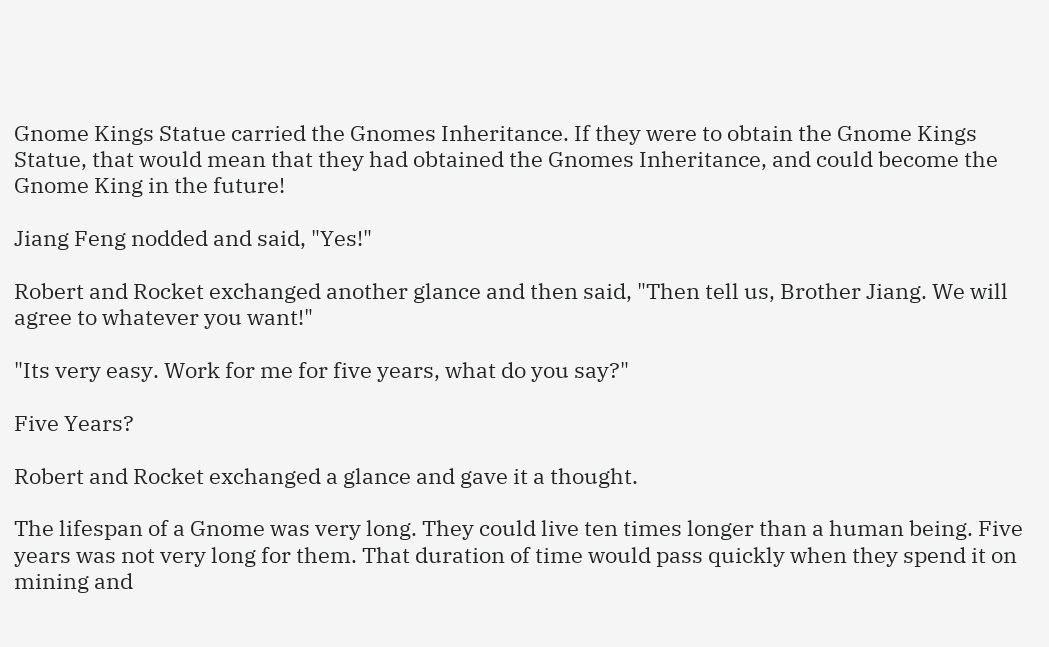Gnome Kings Statue carried the Gnomes Inheritance. If they were to obtain the Gnome Kings Statue, that would mean that they had obtained the Gnomes Inheritance, and could become the Gnome King in the future!

Jiang Feng nodded and said, "Yes!"

Robert and Rocket exchanged another glance and then said, "Then tell us, Brother Jiang. We will agree to whatever you want!"

"Its very easy. Work for me for five years, what do you say?"

Five Years?

Robert and Rocket exchanged a glance and gave it a thought.

The lifespan of a Gnome was very long. They could live ten times longer than a human being. Five years was not very long for them. That duration of time would pass quickly when they spend it on mining and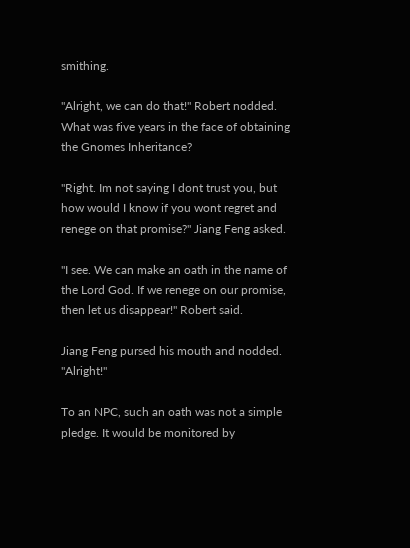smithing.

"Alright, we can do that!" Robert nodded. What was five years in the face of obtaining the Gnomes Inheritance?

"Right. Im not saying I dont trust you, but how would I know if you wont regret and renege on that promise?" Jiang Feng asked.

"I see. We can make an oath in the name of the Lord God. If we renege on our promise, then let us disappear!" Robert said.

Jiang Feng pursed his mouth and nodded. "Alright!"

To an NPC, such an oath was not a simple pledge. It would be monitored by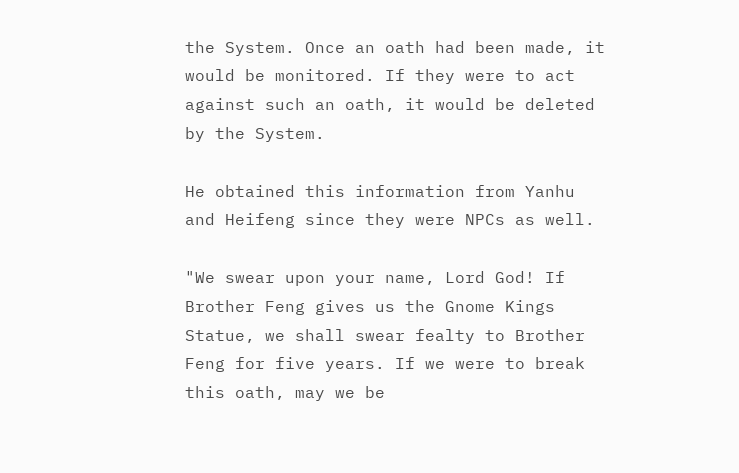the System. Once an oath had been made, it would be monitored. If they were to act against such an oath, it would be deleted by the System.

He obtained this information from Yanhu and Heifeng since they were NPCs as well.

"We swear upon your name, Lord God! If Brother Feng gives us the Gnome Kings Statue, we shall swear fealty to Brother Feng for five years. If we were to break this oath, may we be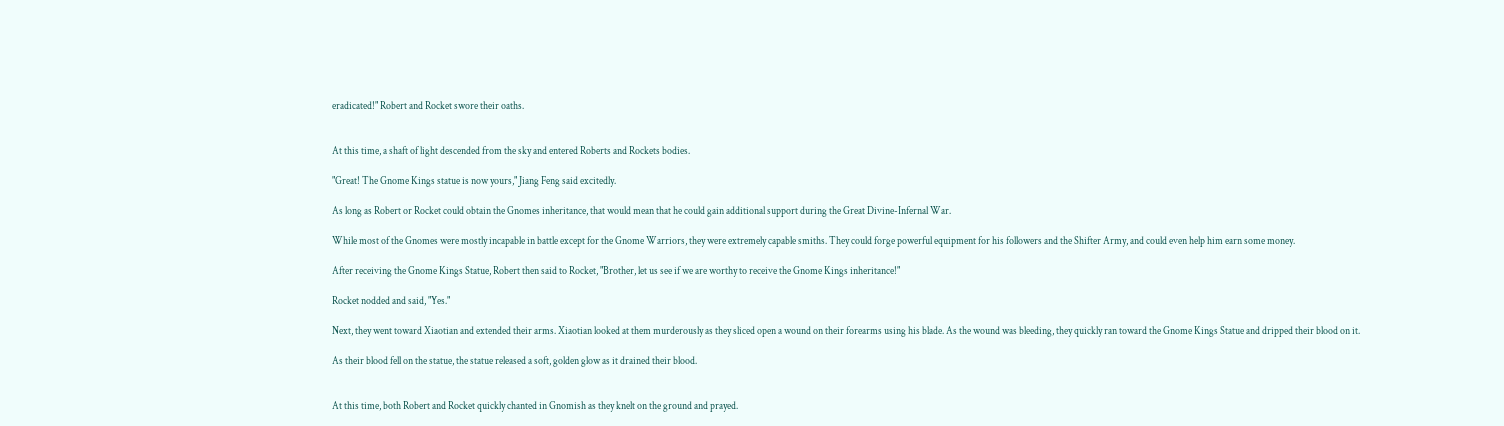eradicated!" Robert and Rocket swore their oaths.


At this time, a shaft of light descended from the sky and entered Roberts and Rockets bodies.

"Great! The Gnome Kings statue is now yours," Jiang Feng said excitedly.

As long as Robert or Rocket could obtain the Gnomes inheritance, that would mean that he could gain additional support during the Great Divine-Infernal War.

While most of the Gnomes were mostly incapable in battle except for the Gnome Warriors, they were extremely capable smiths. They could forge powerful equipment for his followers and the Shifter Army, and could even help him earn some money.

After receiving the Gnome Kings Statue, Robert then said to Rocket, "Brother, let us see if we are worthy to receive the Gnome Kings inheritance!"

Rocket nodded and said, "Yes."

Next, they went toward Xiaotian and extended their arms. Xiaotian looked at them murderously as they sliced open a wound on their forearms using his blade. As the wound was bleeding, they quickly ran toward the Gnome Kings Statue and dripped their blood on it.

As their blood fell on the statue, the statue released a soft, golden glow as it drained their blood.


At this time, both Robert and Rocket quickly chanted in Gnomish as they knelt on the ground and prayed.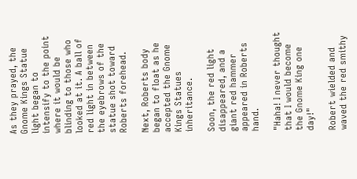As they prayed, the Gnome Kings Statue light began to intensify to the point where it would be blinding to those who looked at it. A ball of red light in between the eyebrows of the statue shot toward Roberts forehead.

Next, Roberts body began to float as he accepted the Gnome Kings Statues inheritance.

Soon, the red light disappeared, and a giant red hammer appeared in Roberts hand.

"Haha! I never thought that I would become the Gnome King one day!"

Robert wielded and waved the red smithy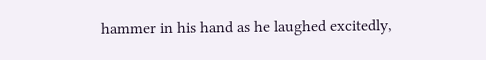hammer in his hand as he laughed excitedly,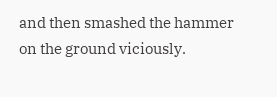and then smashed the hammer on the ground viciously.